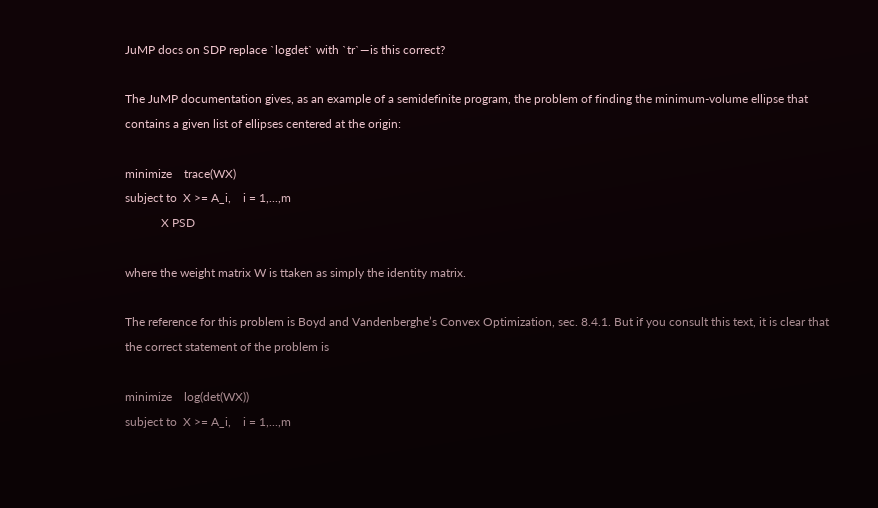JuMP docs on SDP replace `logdet` with `tr`—is this correct?

The JuMP documentation gives, as an example of a semidefinite program, the problem of finding the minimum-volume ellipse that contains a given list of ellipses centered at the origin:

minimize    trace(WX)
subject to  X >= A_i,    i = 1,...,m
            X PSD

where the weight matrix W is ttaken as simply the identity matrix.

The reference for this problem is Boyd and Vandenberghe’s Convex Optimization, sec. 8.4.1. But if you consult this text, it is clear that the correct statement of the problem is

minimize    log(det(WX))
subject to  X >= A_i,    i = 1,...,m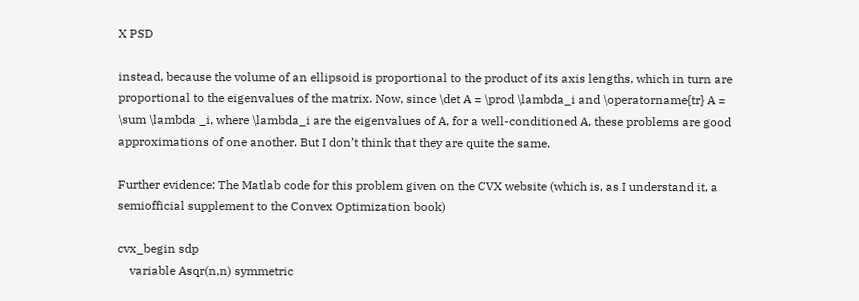X PSD

instead, because the volume of an ellipsoid is proportional to the product of its axis lengths, which in turn are proportional to the eigenvalues of the matrix. Now, since \det A = \prod \lambda_i and \operatorname{tr} A = \sum \lambda _i, where \lambda_i are the eigenvalues of A, for a well-conditioned A, these problems are good approximations of one another. But I don’t think that they are quite the same.

Further evidence: The Matlab code for this problem given on the CVX website (which is, as I understand it, a semiofficial supplement to the Convex Optimization book)

cvx_begin sdp
    variable Asqr(n,n) symmetric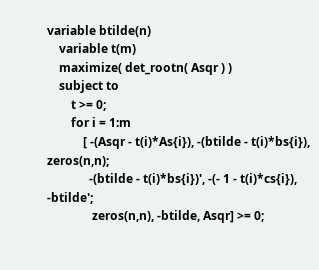variable btilde(n)
    variable t(m)
    maximize( det_rootn( Asqr ) )
    subject to
        t >= 0;
        for i = 1:m
            [ -(Asqr - t(i)*As{i}), -(btilde - t(i)*bs{i}), zeros(n,n);
              -(btilde - t(i)*bs{i})', -(- 1 - t(i)*cs{i}), -btilde';
               zeros(n,n), -btilde, Asqr] >= 0;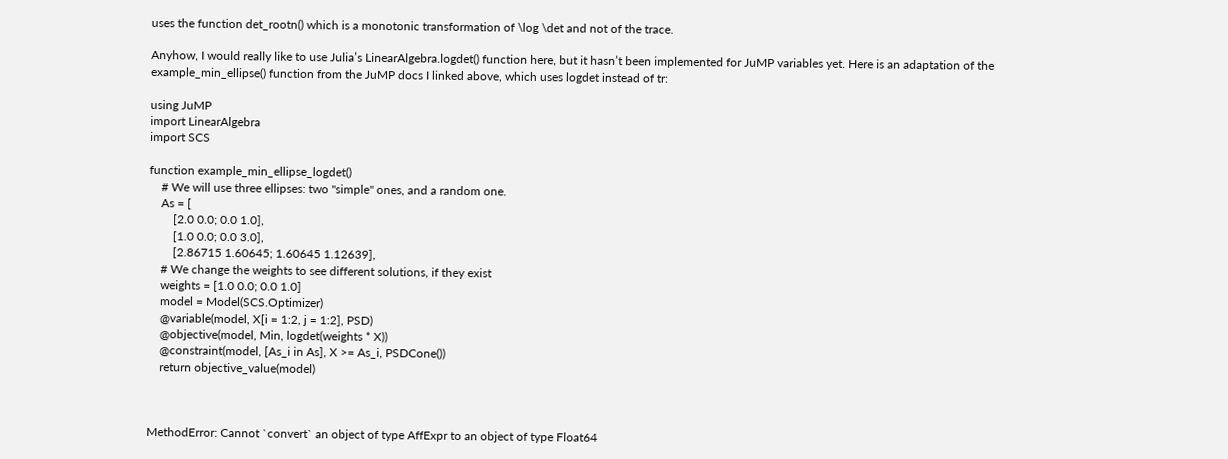uses the function det_rootn() which is a monotonic transformation of \log \det and not of the trace.

Anyhow, I would really like to use Julia’s LinearAlgebra.logdet() function here, but it hasn’t been implemented for JuMP variables yet. Here is an adaptation of the example_min_ellipse() function from the JuMP docs I linked above, which uses logdet instead of tr:

using JuMP
import LinearAlgebra
import SCS

function example_min_ellipse_logdet()
    # We will use three ellipses: two "simple" ones, and a random one.
    As = [
        [2.0 0.0; 0.0 1.0],
        [1.0 0.0; 0.0 3.0],
        [2.86715 1.60645; 1.60645 1.12639],
    # We change the weights to see different solutions, if they exist
    weights = [1.0 0.0; 0.0 1.0]
    model = Model(SCS.Optimizer)
    @variable(model, X[i = 1:2, j = 1:2], PSD)
    @objective(model, Min, logdet(weights * X))
    @constraint(model, [As_i in As], X >= As_i, PSDCone())
    return objective_value(model)



MethodError: Cannot `convert` an object of type AffExpr to an object of type Float64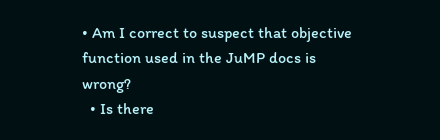• Am I correct to suspect that objective function used in the JuMP docs is wrong?
  • Is there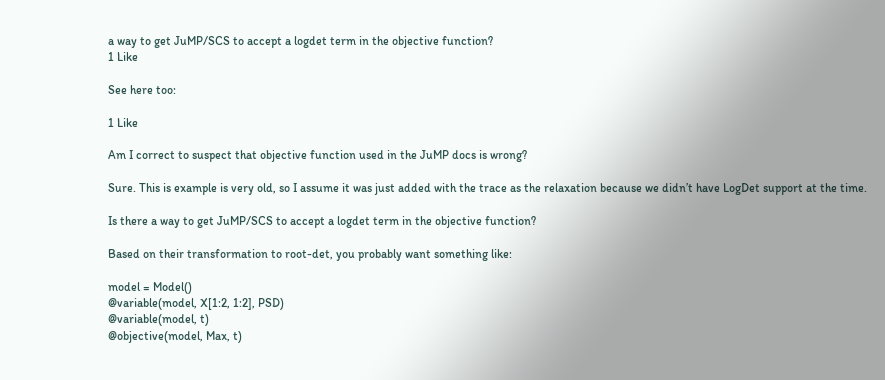a way to get JuMP/SCS to accept a logdet term in the objective function?
1 Like

See here too:

1 Like

Am I correct to suspect that objective function used in the JuMP docs is wrong?

Sure. This is example is very old, so I assume it was just added with the trace as the relaxation because we didn’t have LogDet support at the time.

Is there a way to get JuMP/SCS to accept a logdet term in the objective function?

Based on their transformation to root-det, you probably want something like:

model = Model()
@variable(model, X[1:2, 1:2], PSD)
@variable(model, t)
@objective(model, Max, t)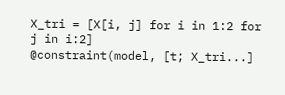X_tri = [X[i, j] for i in 1:2 for j in i:2]
@constraint(model, [t; X_tri...]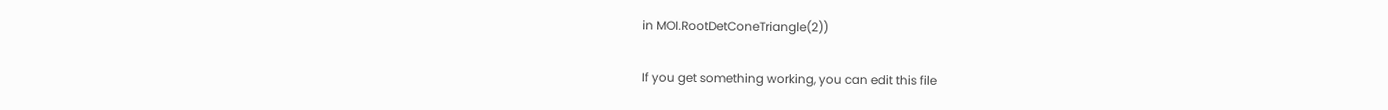in MOI.RootDetConeTriangle(2))

If you get something working, you can edit this file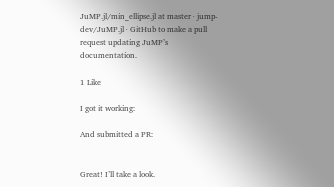JuMP.jl/min_ellipse.jl at master · jump-dev/JuMP.jl · GitHub to make a pull request updating JuMP’s documentation.

1 Like

I got it working:

And submitted a PR:


Great! I’ll take a look.